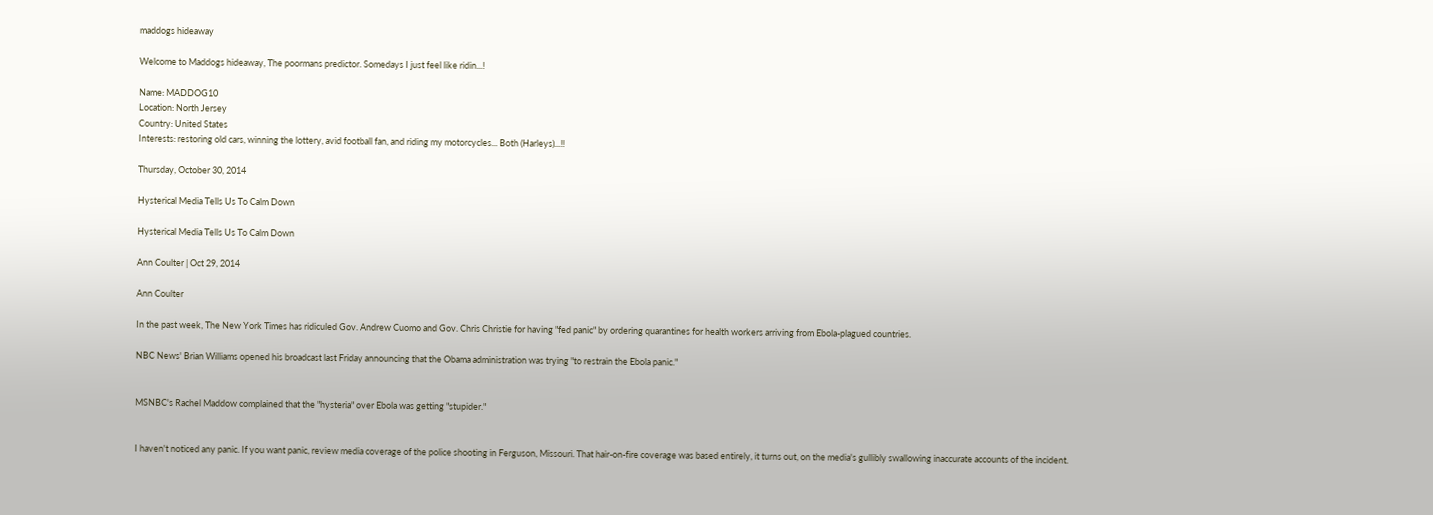maddogs hideaway

Welcome to Maddogs hideaway, The poormans predictor. Somedays I just feel like ridin...!

Name: MADDOG10
Location: North Jersey
Country: United States
Interests: restoring old cars, winning the lottery, avid football fan, and riding my motorcycles... Both (Harleys)...!!

Thursday, October 30, 2014

Hysterical Media Tells Us To Calm Down

Hysterical Media Tells Us To Calm Down

Ann Coulter | Oct 29, 2014

Ann Coulter

In the past week, The New York Times has ridiculed Gov. Andrew Cuomo and Gov. Chris Christie for having "fed panic" by ordering quarantines for health workers arriving from Ebola-plagued countries.

NBC News' Brian Williams opened his broadcast last Friday announcing that the Obama administration was trying "to restrain the Ebola panic."


MSNBC's Rachel Maddow complained that the "hysteria" over Ebola was getting "stupider."


I haven't noticed any panic. If you want panic, review media coverage of the police shooting in Ferguson, Missouri. That hair-on-fire coverage was based entirely, it turns out, on the media's gullibly swallowing inaccurate accounts of the incident.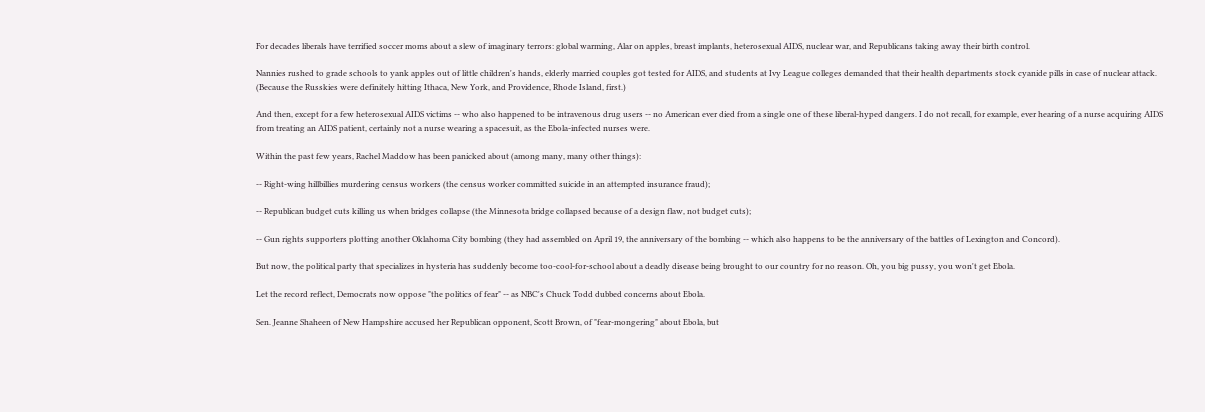For decades liberals have terrified soccer moms about a slew of imaginary terrors: global warming, Alar on apples, breast implants, heterosexual AIDS, nuclear war, and Republicans taking away their birth control.

Nannies rushed to grade schools to yank apples out of little children's hands, elderly married couples got tested for AIDS, and students at Ivy League colleges demanded that their health departments stock cyanide pills in case of nuclear attack. (Because the Russkies were definitely hitting Ithaca, New York, and Providence, Rhode Island, first.)

And then, except for a few heterosexual AIDS victims -- who also happened to be intravenous drug users -- no American ever died from a single one of these liberal-hyped dangers. I do not recall, for example, ever hearing of a nurse acquiring AIDS from treating an AIDS patient, certainly not a nurse wearing a spacesuit, as the Ebola-infected nurses were.

Within the past few years, Rachel Maddow has been panicked about (among many, many other things):

-- Right-wing hillbillies murdering census workers (the census worker committed suicide in an attempted insurance fraud);

-- Republican budget cuts killing us when bridges collapse (the Minnesota bridge collapsed because of a design flaw, not budget cuts);

-- Gun rights supporters plotting another Oklahoma City bombing (they had assembled on April 19, the anniversary of the bombing -- which also happens to be the anniversary of the battles of Lexington and Concord).

But now, the political party that specializes in hysteria has suddenly become too-cool-for-school about a deadly disease being brought to our country for no reason. Oh, you big pussy, you won't get Ebola.

Let the record reflect, Democrats now oppose "the politics of fear" -- as NBC's Chuck Todd dubbed concerns about Ebola.

Sen. Jeanne Shaheen of New Hampshire accused her Republican opponent, Scott Brown, of "fear-mongering" about Ebola, but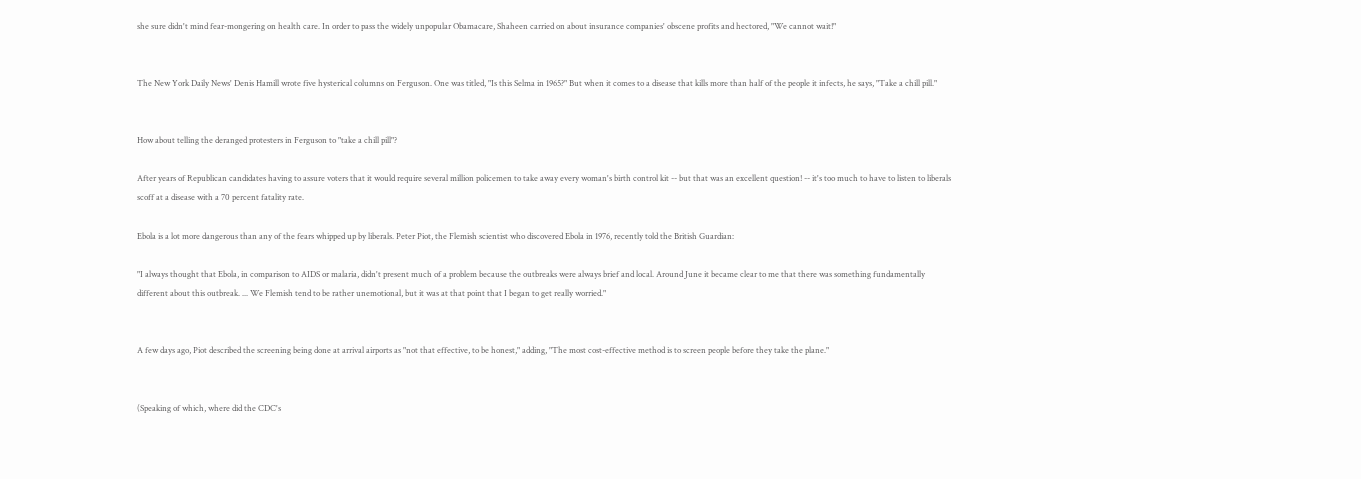she sure didn't mind fear-mongering on health care. In order to pass the widely unpopular Obamacare, Shaheen carried on about insurance companies' obscene profits and hectored, "We cannot wait!"


The New York Daily News' Denis Hamill wrote five hysterical columns on Ferguson. One was titled, "Is this Selma in 1965?" But when it comes to a disease that kills more than half of the people it infects, he says, "Take a chill pill."


How about telling the deranged protesters in Ferguson to "take a chill pill"?

After years of Republican candidates having to assure voters that it would require several million policemen to take away every woman's birth control kit -- but that was an excellent question! -- it's too much to have to listen to liberals scoff at a disease with a 70 percent fatality rate.

Ebola is a lot more dangerous than any of the fears whipped up by liberals. Peter Piot, the Flemish scientist who discovered Ebola in 1976, recently told the British Guardian:

"I always thought that Ebola, in comparison to AIDS or malaria, didn't present much of a problem because the outbreaks were always brief and local. Around June it became clear to me that there was something fundamentally different about this outbreak. ... We Flemish tend to be rather unemotional, but it was at that point that I began to get really worried."


A few days ago, Piot described the screening being done at arrival airports as "not that effective, to be honest," adding, "The most cost-effective method is to screen people before they take the plane."


(Speaking of which, where did the CDC's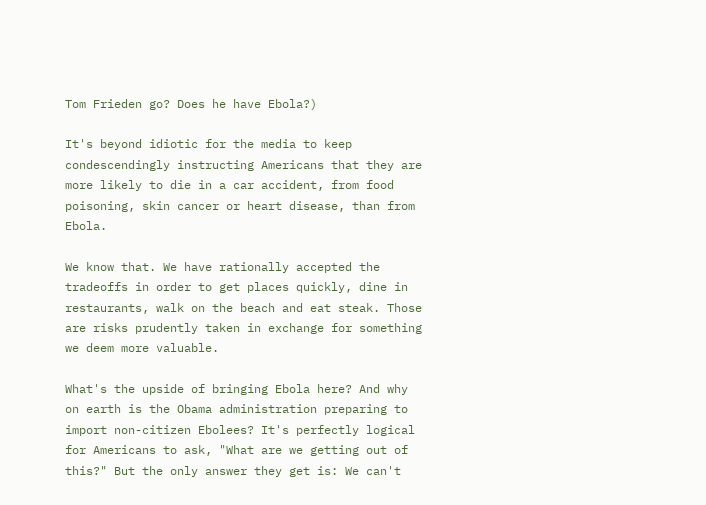Tom Frieden go? Does he have Ebola?)

It's beyond idiotic for the media to keep condescendingly instructing Americans that they are more likely to die in a car accident, from food poisoning, skin cancer or heart disease, than from Ebola.

We know that. We have rationally accepted the tradeoffs in order to get places quickly, dine in restaurants, walk on the beach and eat steak. Those are risks prudently taken in exchange for something we deem more valuable.

What's the upside of bringing Ebola here? And why on earth is the Obama administration preparing to import non-citizen Ebolees? It's perfectly logical for Americans to ask, "What are we getting out of this?" But the only answer they get is: We can't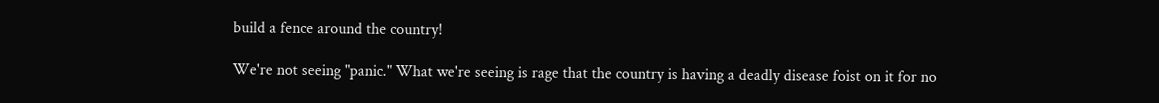build a fence around the country!

We're not seeing "panic." What we're seeing is rage that the country is having a deadly disease foist on it for no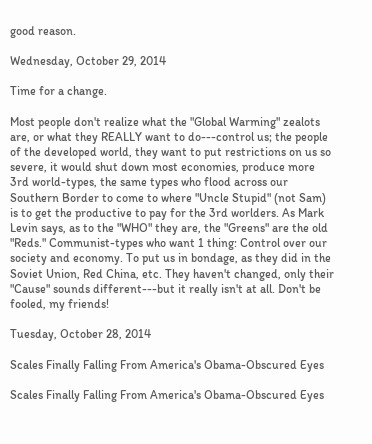good reason.

Wednesday, October 29, 2014

Time for a change.

Most people don't realize what the "Global Warming" zealots are, or what they REALLY want to do---control us; the people of the developed world, they want to put restrictions on us so severe, it would shut down most economies, produce more 3rd world-types, the same types who flood across our Southern Border to come to where "Uncle Stupid" (not Sam) is to get the productive to pay for the 3rd worlders. As Mark Levin says, as to the "WHO" they are, the "Greens" are the old "Reds." Communist-types who want 1 thing: Control over our society and economy. To put us in bondage, as they did in the Soviet Union, Red China, etc. They haven't changed, only their "Cause" sounds different---but it really isn't at all. Don't be fooled, my friends!

Tuesday, October 28, 2014

Scales Finally Falling From America's Obama-Obscured Eyes

Scales Finally Falling From America's Obama-Obscured Eyes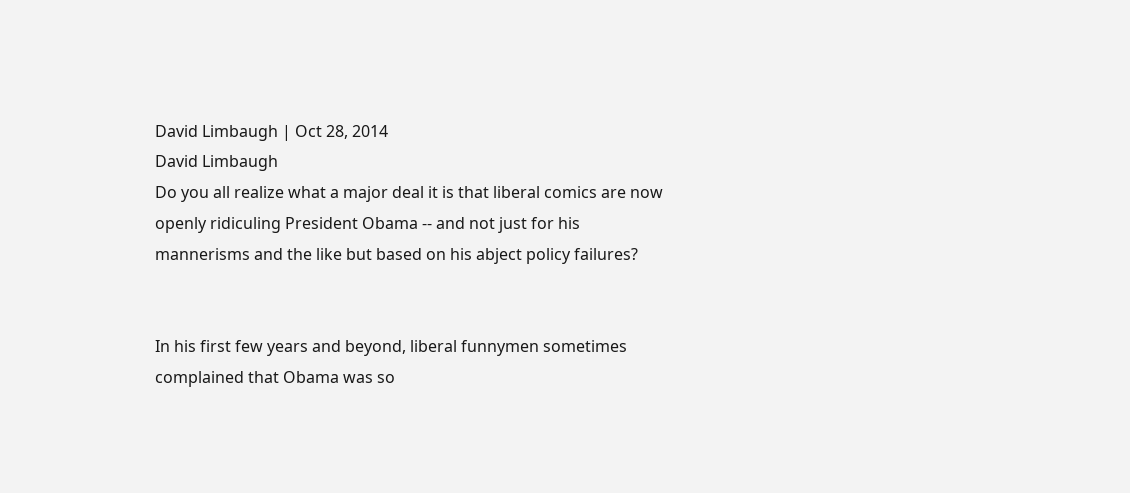David Limbaugh | Oct 28, 2014
David Limbaugh
Do you all realize what a major deal it is that liberal comics are now openly ridiculing President Obama -- and not just for his mannerisms and the like but based on his abject policy failures?


In his first few years and beyond, liberal funnymen sometimes complained that Obama was so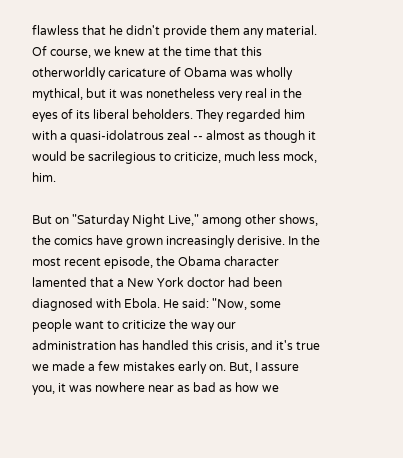flawless that he didn't provide them any material. Of course, we knew at the time that this otherworldly caricature of Obama was wholly mythical, but it was nonetheless very real in the eyes of its liberal beholders. They regarded him with a quasi-idolatrous zeal -- almost as though it would be sacrilegious to criticize, much less mock, him.

But on "Saturday Night Live," among other shows, the comics have grown increasingly derisive. In the most recent episode, the Obama character lamented that a New York doctor had been diagnosed with Ebola. He said: "Now, some people want to criticize the way our administration has handled this crisis, and it's true we made a few mistakes early on. But, I assure you, it was nowhere near as bad as how we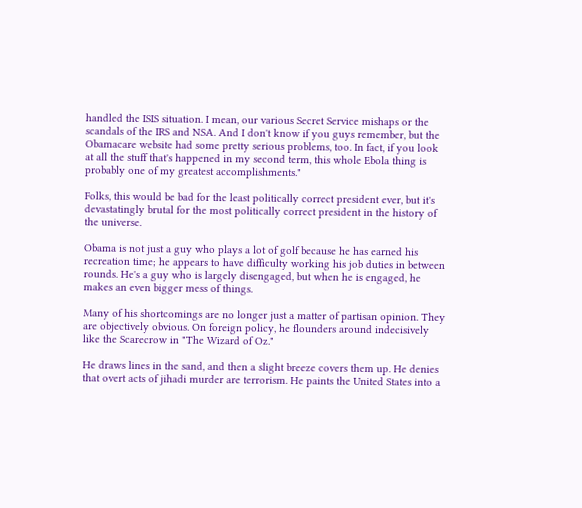handled the ISIS situation. I mean, our various Secret Service mishaps or the scandals of the IRS and NSA. And I don't know if you guys remember, but the Obamacare website had some pretty serious problems, too. In fact, if you look at all the stuff that's happened in my second term, this whole Ebola thing is probably one of my greatest accomplishments."

Folks, this would be bad for the least politically correct president ever, but it's devastatingly brutal for the most politically correct president in the history of the universe.

Obama is not just a guy who plays a lot of golf because he has earned his recreation time; he appears to have difficulty working his job duties in between rounds. He's a guy who is largely disengaged, but when he is engaged, he makes an even bigger mess of things.

Many of his shortcomings are no longer just a matter of partisan opinion. They are objectively obvious. On foreign policy, he flounders around indecisively like the Scarecrow in "The Wizard of Oz."

He draws lines in the sand, and then a slight breeze covers them up. He denies that overt acts of jihadi murder are terrorism. He paints the United States into a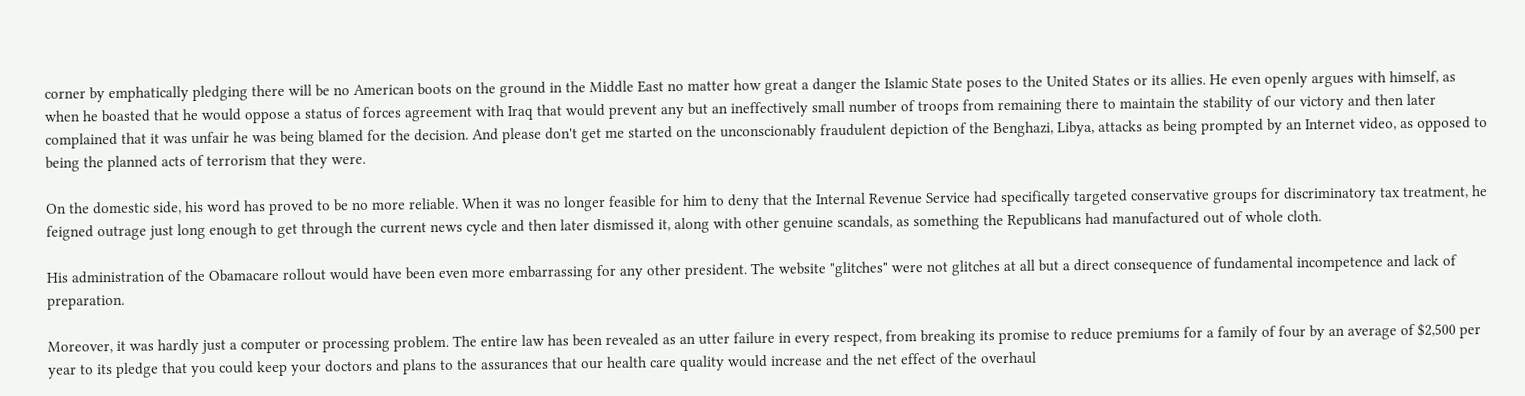corner by emphatically pledging there will be no American boots on the ground in the Middle East no matter how great a danger the Islamic State poses to the United States or its allies. He even openly argues with himself, as when he boasted that he would oppose a status of forces agreement with Iraq that would prevent any but an ineffectively small number of troops from remaining there to maintain the stability of our victory and then later complained that it was unfair he was being blamed for the decision. And please don't get me started on the unconscionably fraudulent depiction of the Benghazi, Libya, attacks as being prompted by an Internet video, as opposed to being the planned acts of terrorism that they were.

On the domestic side, his word has proved to be no more reliable. When it was no longer feasible for him to deny that the Internal Revenue Service had specifically targeted conservative groups for discriminatory tax treatment, he feigned outrage just long enough to get through the current news cycle and then later dismissed it, along with other genuine scandals, as something the Republicans had manufactured out of whole cloth.

His administration of the Obamacare rollout would have been even more embarrassing for any other president. The website "glitches" were not glitches at all but a direct consequence of fundamental incompetence and lack of preparation.

Moreover, it was hardly just a computer or processing problem. The entire law has been revealed as an utter failure in every respect, from breaking its promise to reduce premiums for a family of four by an average of $2,500 per year to its pledge that you could keep your doctors and plans to the assurances that our health care quality would increase and the net effect of the overhaul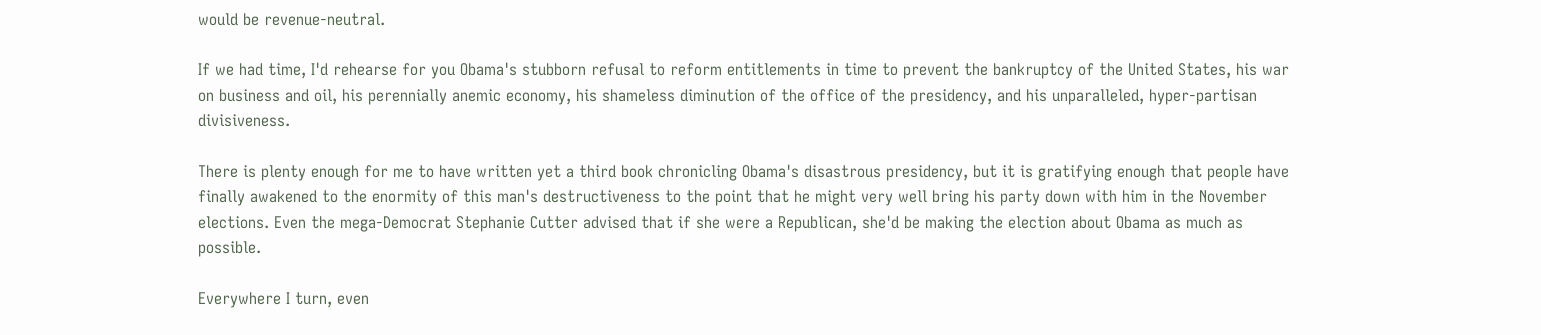would be revenue-neutral.

If we had time, I'd rehearse for you Obama's stubborn refusal to reform entitlements in time to prevent the bankruptcy of the United States, his war on business and oil, his perennially anemic economy, his shameless diminution of the office of the presidency, and his unparalleled, hyper-partisan divisiveness.

There is plenty enough for me to have written yet a third book chronicling Obama's disastrous presidency, but it is gratifying enough that people have finally awakened to the enormity of this man's destructiveness to the point that he might very well bring his party down with him in the November elections. Even the mega-Democrat Stephanie Cutter advised that if she were a Republican, she'd be making the election about Obama as much as possible.

Everywhere I turn, even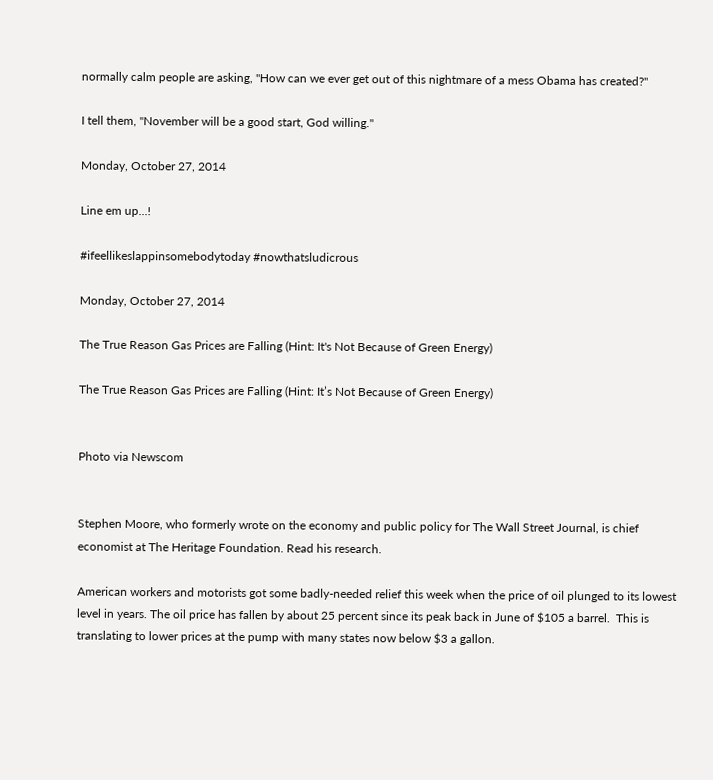normally calm people are asking, "How can we ever get out of this nightmare of a mess Obama has created?"

I tell them, "November will be a good start, God willing."

Monday, October 27, 2014

Line em up...!

#ifeellikeslappinsomebodytoday #nowthatsludicrous

Monday, October 27, 2014

The True Reason Gas Prices are Falling (Hint: It's Not Because of Green Energy)

The True Reason Gas Prices are Falling (Hint: It’s Not Because of Green Energy)


Photo via Newscom


Stephen Moore, who formerly wrote on the economy and public policy for The Wall Street Journal, is chief economist at The Heritage Foundation. Read his research.

American workers and motorists got some badly-needed relief this week when the price of oil plunged to its lowest level in years. The oil price has fallen by about 25 percent since its peak back in June of $105 a barrel.  This is translating to lower prices at the pump with many states now below $3 a gallon.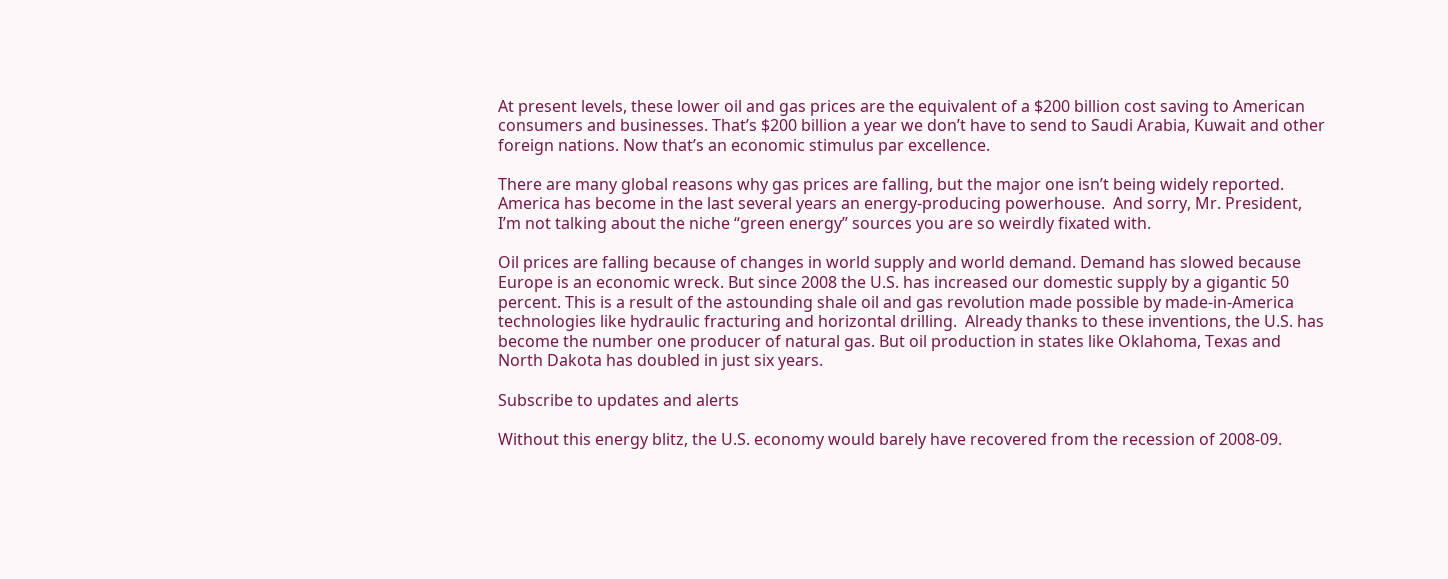At present levels, these lower oil and gas prices are the equivalent of a $200 billion cost saving to American consumers and businesses. That’s $200 billion a year we don’t have to send to Saudi Arabia, Kuwait and other foreign nations. Now that’s an economic stimulus par excellence.

There are many global reasons why gas prices are falling, but the major one isn’t being widely reported. America has become in the last several years an energy-producing powerhouse.  And sorry, Mr. President, I’m not talking about the niche “green energy” sources you are so weirdly fixated with.

Oil prices are falling because of changes in world supply and world demand. Demand has slowed because Europe is an economic wreck. But since 2008 the U.S. has increased our domestic supply by a gigantic 50 percent. This is a result of the astounding shale oil and gas revolution made possible by made-in-America technologies like hydraulic fracturing and horizontal drilling.  Already thanks to these inventions, the U.S. has become the number one producer of natural gas. But oil production in states like Oklahoma, Texas and North Dakota has doubled in just six years.

Subscribe to updates and alerts

Without this energy blitz, the U.S. economy would barely have recovered from the recession of 2008-09.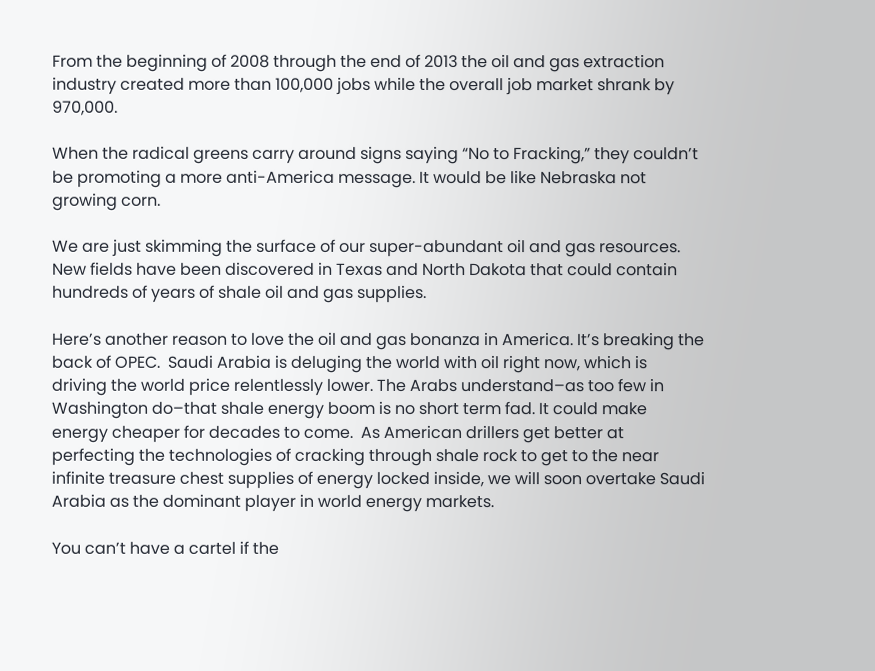From the beginning of 2008 through the end of 2013 the oil and gas extraction industry created more than 100,000 jobs while the overall job market shrank by 970,000.

When the radical greens carry around signs saying “No to Fracking,” they couldn’t be promoting a more anti-America message. It would be like Nebraska not growing corn.

We are just skimming the surface of our super-abundant oil and gas resources.  New fields have been discovered in Texas and North Dakota that could contain hundreds of years of shale oil and gas supplies.

Here’s another reason to love the oil and gas bonanza in America. It’s breaking the back of OPEC.  Saudi Arabia is deluging the world with oil right now, which is driving the world price relentlessly lower. The Arabs understand–as too few in Washington do–that shale energy boom is no short term fad. It could make energy cheaper for decades to come.  As American drillers get better at perfecting the technologies of cracking through shale rock to get to the near infinite treasure chest supplies of energy locked inside, we will soon overtake Saudi Arabia as the dominant player in world energy markets.

You can’t have a cartel if the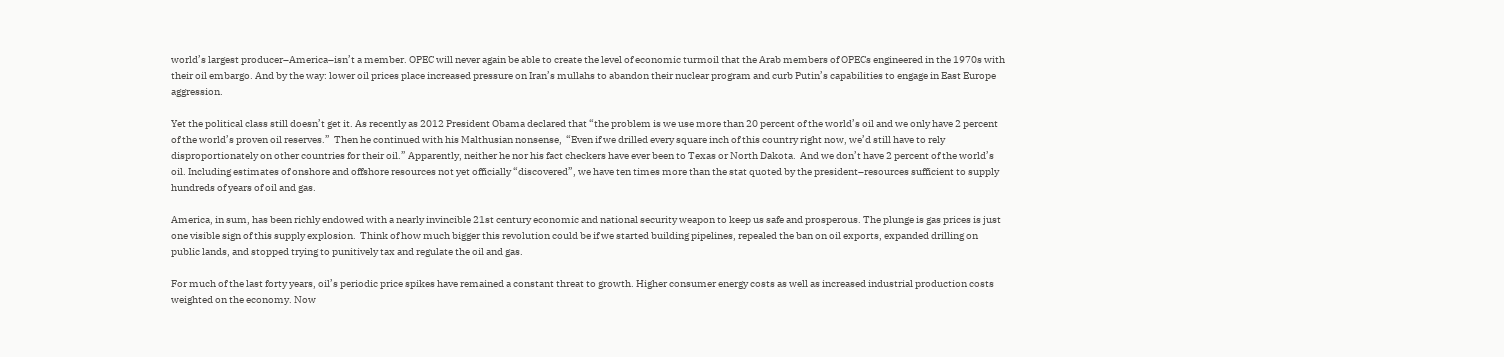world’s largest producer–America–isn’t a member. OPEC will never again be able to create the level of economic turmoil that the Arab members of OPECs engineered in the 1970s with their oil embargo. And by the way: lower oil prices place increased pressure on Iran’s mullahs to abandon their nuclear program and curb Putin’s capabilities to engage in East Europe aggression.

Yet the political class still doesn’t get it. As recently as 2012 President Obama declared that “the problem is we use more than 20 percent of the world’s oil and we only have 2 percent of the world’s proven oil reserves.”  Then he continued with his Malthusian nonsense,  “Even if we drilled every square inch of this country right now, we’d still have to rely disproportionately on other countries for their oil.” Apparently, neither he nor his fact checkers have ever been to Texas or North Dakota.  And we don’t have 2 percent of the world’s oil. Including estimates of onshore and offshore resources not yet officially “discovered”, we have ten times more than the stat quoted by the president–resources sufficient to supply hundreds of years of oil and gas.

America, in sum, has been richly endowed with a nearly invincible 21st century economic and national security weapon to keep us safe and prosperous. The plunge is gas prices is just one visible sign of this supply explosion.  Think of how much bigger this revolution could be if we started building pipelines, repealed the ban on oil exports, expanded drilling on public lands, and stopped trying to punitively tax and regulate the oil and gas.

For much of the last forty years, oil’s periodic price spikes have remained a constant threat to growth. Higher consumer energy costs as well as increased industrial production costs weighted on the economy. Now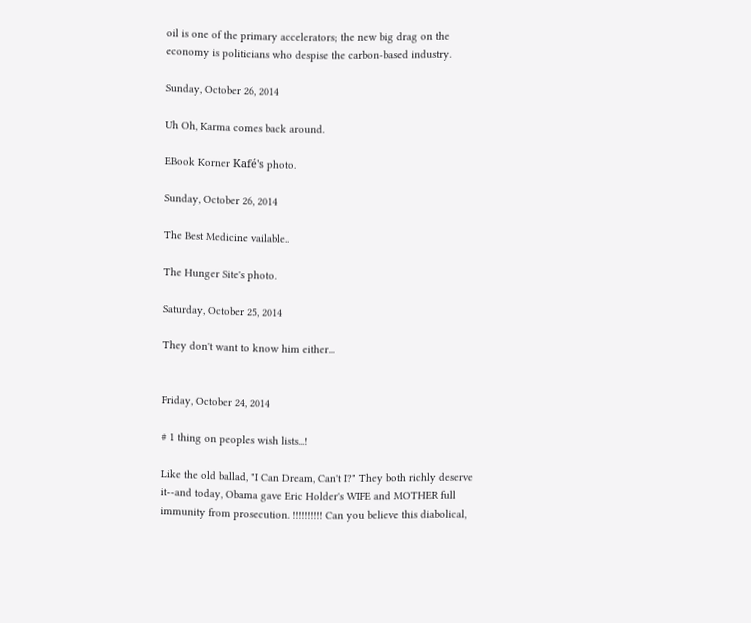oil is one of the primary accelerators; the new big drag on the economy is politicians who despise the carbon-based industry.

Sunday, October 26, 2014

Uh Oh, Karma comes back around.

EBook Korner Kafé's photo.

Sunday, October 26, 2014

The Best Medicine vailable..

The Hunger Site's photo.

Saturday, October 25, 2014

They don't want to know him either...


Friday, October 24, 2014

# 1 thing on peoples wish lists...!

Like the old ballad, "I Can Dream, Can't I?" They both richly deserve it--and today, Obama gave Eric Holder's WIFE and MOTHER full immunity from prosecution. !!!!!!!!!! Can you believe this diabolical,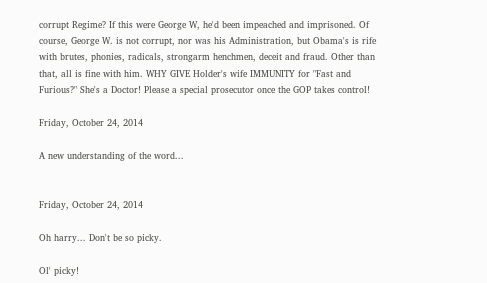corrupt Regime? If this were George W, he'd been impeached and imprisoned. Of course, George W. is not corrupt, nor was his Administration, but Obama's is rife with brutes, phonies, radicals, strongarm henchmen, deceit and fraud. Other than that, all is fine with him. WHY GIVE Holder's wife IMMUNITY for "Fast and Furious?" She's a Doctor! Please a special prosecutor once the GOP takes control!

Friday, October 24, 2014

A new understanding of the word...


Friday, October 24, 2014

Oh harry... Don't be so picky.

Ol' picky!